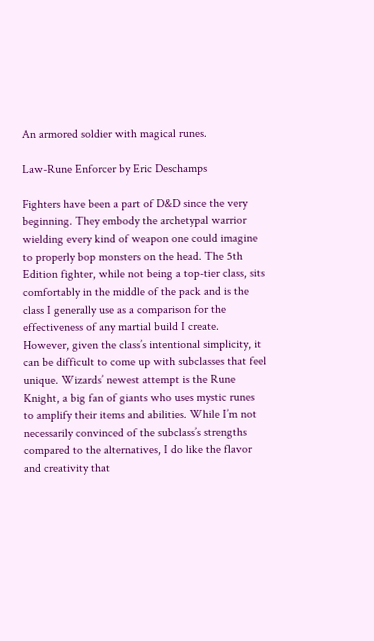An armored soldier with magical runes.

Law-Rune Enforcer by Eric Deschamps

Fighters have been a part of D&D since the very beginning. They embody the archetypal warrior wielding every kind of weapon one could imagine to properly bop monsters on the head. The 5th Edition fighter, while not being a top-tier class, sits comfortably in the middle of the pack and is the class I generally use as a comparison for the effectiveness of any martial build I create. However, given the class’s intentional simplicity, it can be difficult to come up with subclasses that feel unique. Wizards’ newest attempt is the Rune Knight, a big fan of giants who uses mystic runes to amplify their items and abilities. While I’m not necessarily convinced of the subclass’s strengths compared to the alternatives, I do like the flavor and creativity that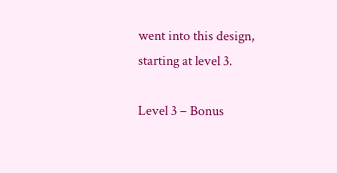went into this design, starting at level 3.

Level 3 – Bonus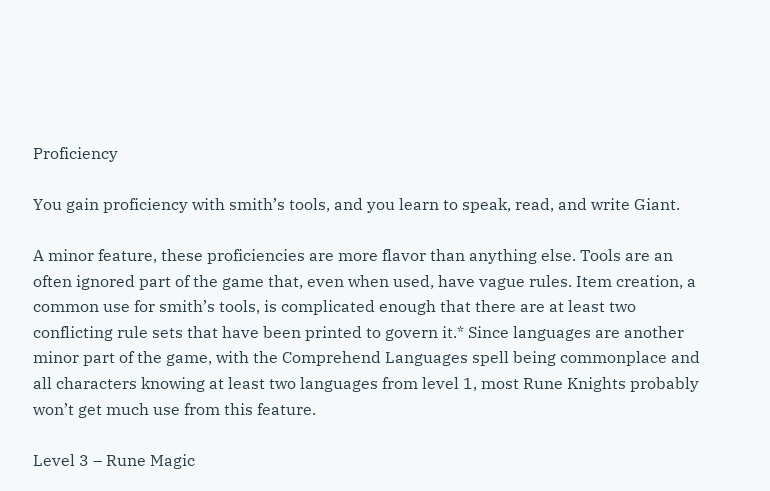Proficiency

You gain proficiency with smith’s tools, and you learn to speak, read, and write Giant.

A minor feature, these proficiencies are more flavor than anything else. Tools are an often ignored part of the game that, even when used, have vague rules. Item creation, a common use for smith’s tools, is complicated enough that there are at least two conflicting rule sets that have been printed to govern it.* Since languages are another minor part of the game, with the Comprehend Languages spell being commonplace and all characters knowing at least two languages from level 1, most Rune Knights probably won’t get much use from this feature.

Level 3 – Rune Magic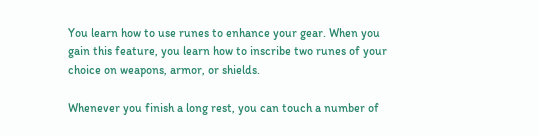You learn how to use runes to enhance your gear. When you gain this feature, you learn how to inscribe two runes of your choice on weapons, armor, or shields.

Whenever you finish a long rest, you can touch a number of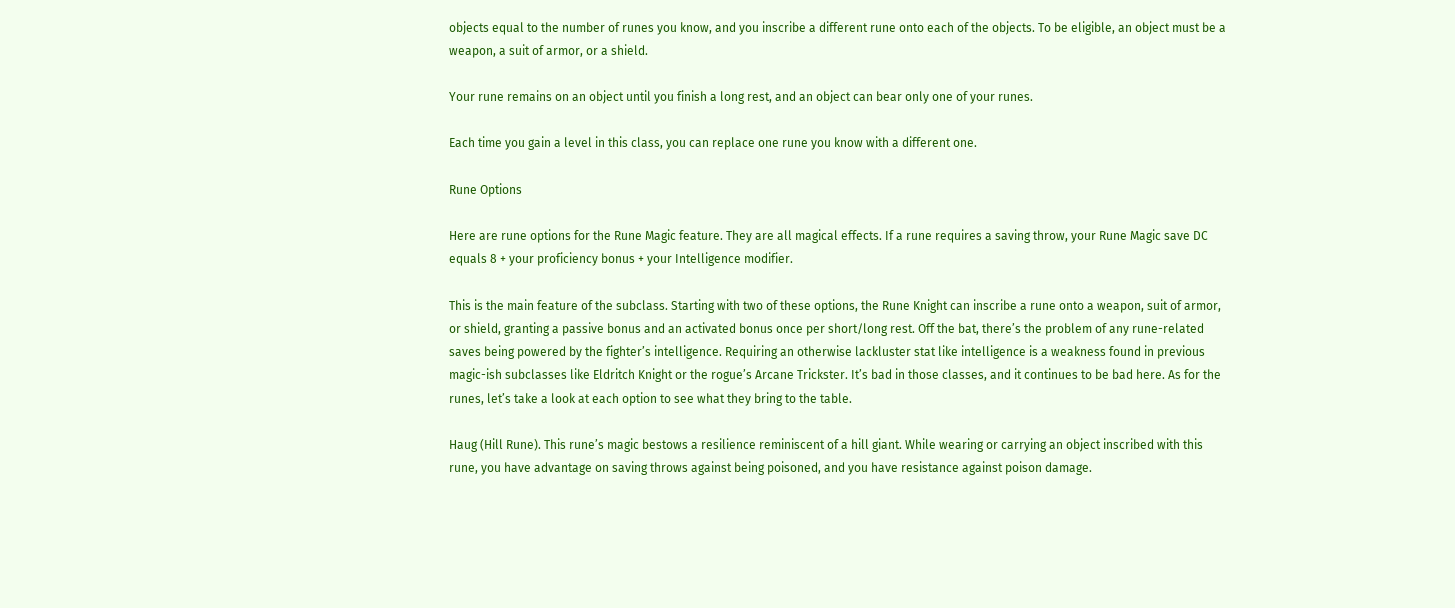objects equal to the number of runes you know, and you inscribe a different rune onto each of the objects. To be eligible, an object must be a weapon, a suit of armor, or a shield.

Your rune remains on an object until you finish a long rest, and an object can bear only one of your runes.

Each time you gain a level in this class, you can replace one rune you know with a different one.

Rune Options

Here are rune options for the Rune Magic feature. They are all magical effects. If a rune requires a saving throw, your Rune Magic save DC equals 8 + your proficiency bonus + your Intelligence modifier.

This is the main feature of the subclass. Starting with two of these options, the Rune Knight can inscribe a rune onto a weapon, suit of armor, or shield, granting a passive bonus and an activated bonus once per short/long rest. Off the bat, there’s the problem of any rune-related saves being powered by the fighter’s intelligence. Requiring an otherwise lackluster stat like intelligence is a weakness found in previous magic-ish subclasses like Eldritch Knight or the rogue’s Arcane Trickster. It’s bad in those classes, and it continues to be bad here. As for the runes, let’s take a look at each option to see what they bring to the table.

Haug (Hill Rune). This rune’s magic bestows a resilience reminiscent of a hill giant. While wearing or carrying an object inscribed with this rune, you have advantage on saving throws against being poisoned, and you have resistance against poison damage.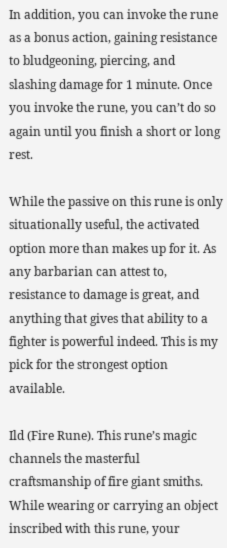In addition, you can invoke the rune as a bonus action, gaining resistance to bludgeoning, piercing, and slashing damage for 1 minute. Once you invoke the rune, you can’t do so again until you finish a short or long rest.

While the passive on this rune is only situationally useful, the activated option more than makes up for it. As any barbarian can attest to, resistance to damage is great, and anything that gives that ability to a fighter is powerful indeed. This is my pick for the strongest option available.

Ild (Fire Rune). This rune’s magic channels the masterful craftsmanship of fire giant smiths. While wearing or carrying an object inscribed with this rune, your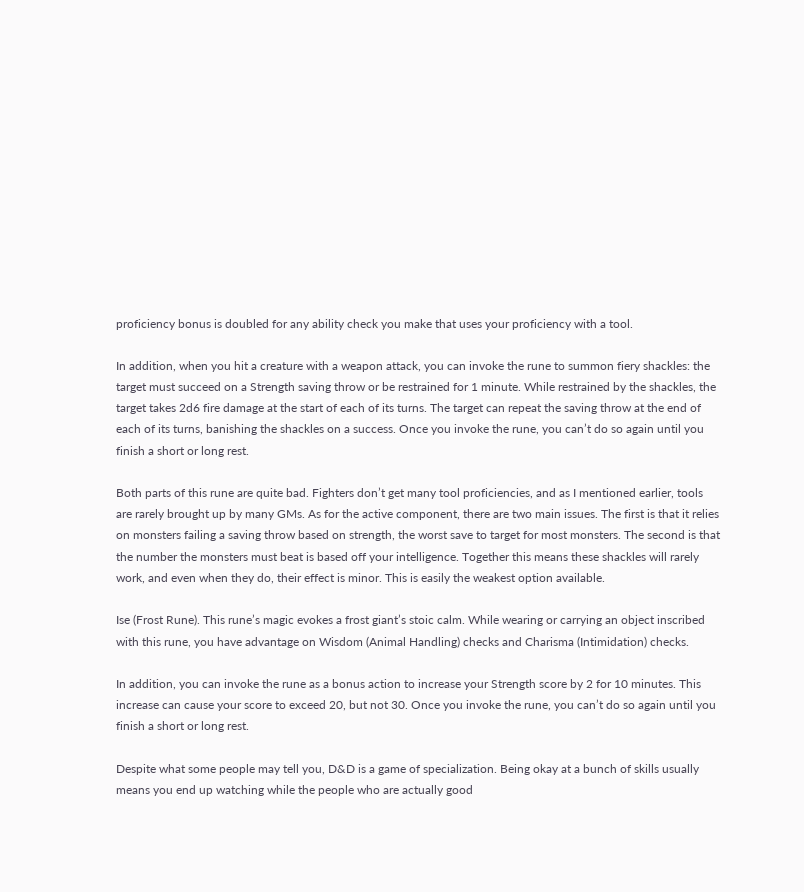proficiency bonus is doubled for any ability check you make that uses your proficiency with a tool.

In addition, when you hit a creature with a weapon attack, you can invoke the rune to summon fiery shackles: the target must succeed on a Strength saving throw or be restrained for 1 minute. While restrained by the shackles, the target takes 2d6 fire damage at the start of each of its turns. The target can repeat the saving throw at the end of each of its turns, banishing the shackles on a success. Once you invoke the rune, you can’t do so again until you finish a short or long rest.

Both parts of this rune are quite bad. Fighters don’t get many tool proficiencies, and as I mentioned earlier, tools are rarely brought up by many GMs. As for the active component, there are two main issues. The first is that it relies on monsters failing a saving throw based on strength, the worst save to target for most monsters. The second is that the number the monsters must beat is based off your intelligence. Together this means these shackles will rarely work, and even when they do, their effect is minor. This is easily the weakest option available.

Ise (Frost Rune). This rune’s magic evokes a frost giant’s stoic calm. While wearing or carrying an object inscribed with this rune, you have advantage on Wisdom (Animal Handling) checks and Charisma (Intimidation) checks.

In addition, you can invoke the rune as a bonus action to increase your Strength score by 2 for 10 minutes. This increase can cause your score to exceed 20, but not 30. Once you invoke the rune, you can’t do so again until you finish a short or long rest.

Despite what some people may tell you, D&D is a game of specialization. Being okay at a bunch of skills usually means you end up watching while the people who are actually good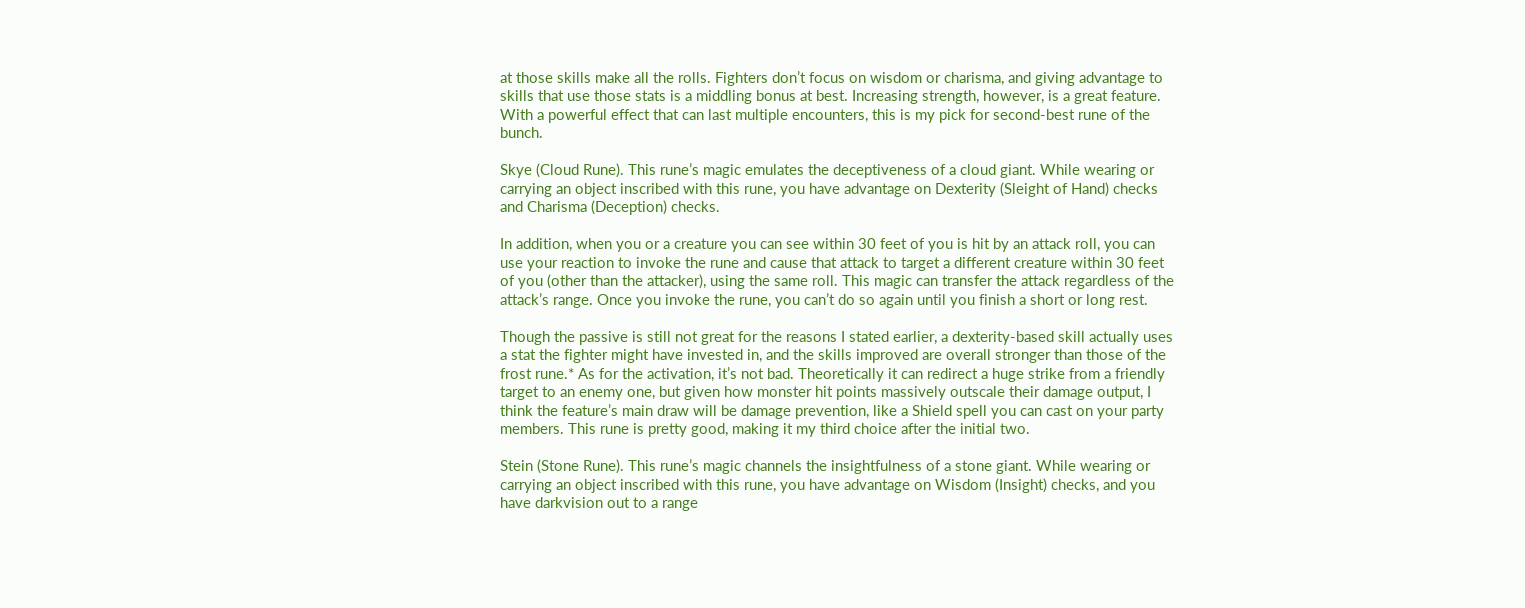at those skills make all the rolls. Fighters don’t focus on wisdom or charisma, and giving advantage to skills that use those stats is a middling bonus at best. Increasing strength, however, is a great feature. With a powerful effect that can last multiple encounters, this is my pick for second-best rune of the bunch.

Skye (Cloud Rune). This rune’s magic emulates the deceptiveness of a cloud giant. While wearing or carrying an object inscribed with this rune, you have advantage on Dexterity (Sleight of Hand) checks and Charisma (Deception) checks.

In addition, when you or a creature you can see within 30 feet of you is hit by an attack roll, you can use your reaction to invoke the rune and cause that attack to target a different creature within 30 feet of you (other than the attacker), using the same roll. This magic can transfer the attack regardless of the attack’s range. Once you invoke the rune, you can’t do so again until you finish a short or long rest.

Though the passive is still not great for the reasons I stated earlier, a dexterity-based skill actually uses a stat the fighter might have invested in, and the skills improved are overall stronger than those of the frost rune.* As for the activation, it’s not bad. Theoretically it can redirect a huge strike from a friendly target to an enemy one, but given how monster hit points massively outscale their damage output, I think the feature’s main draw will be damage prevention, like a Shield spell you can cast on your party members. This rune is pretty good, making it my third choice after the initial two.

Stein (Stone Rune). This rune’s magic channels the insightfulness of a stone giant. While wearing or carrying an object inscribed with this rune, you have advantage on Wisdom (Insight) checks, and you have darkvision out to a range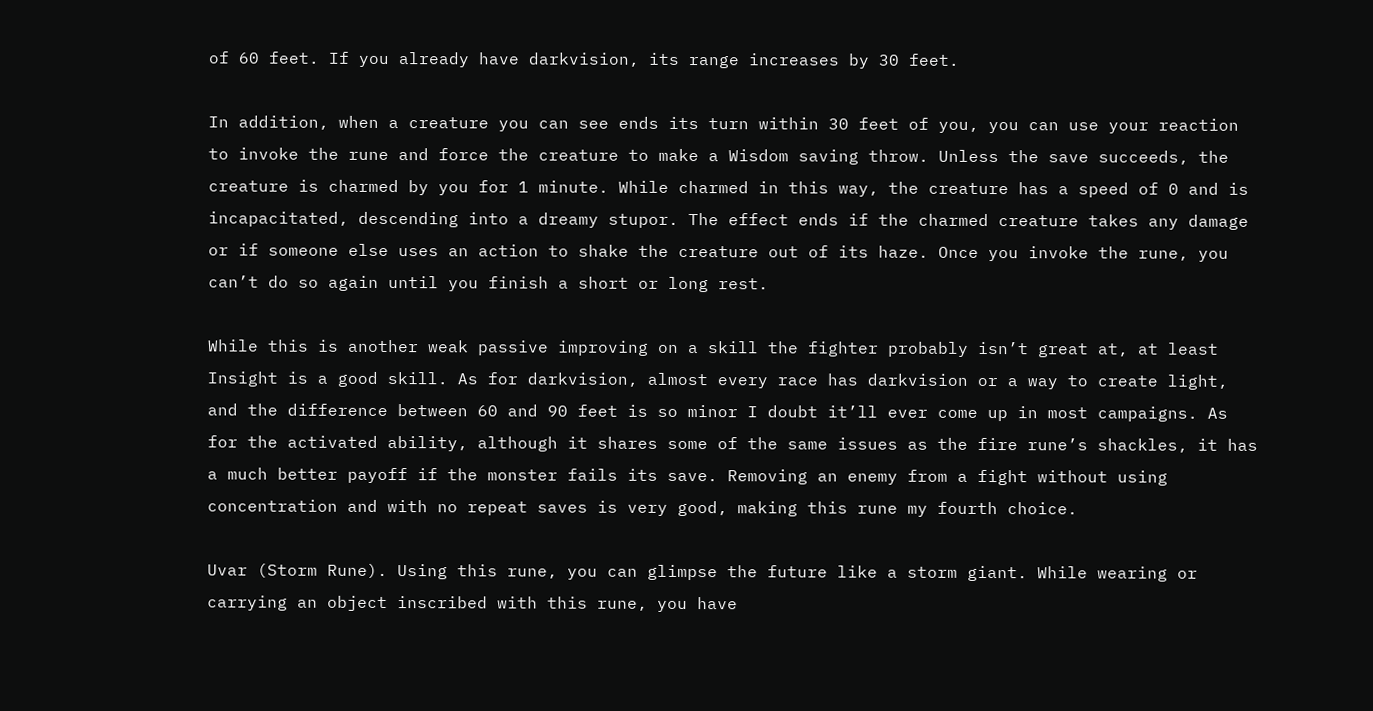of 60 feet. If you already have darkvision, its range increases by 30 feet.

In addition, when a creature you can see ends its turn within 30 feet of you, you can use your reaction to invoke the rune and force the creature to make a Wisdom saving throw. Unless the save succeeds, the creature is charmed by you for 1 minute. While charmed in this way, the creature has a speed of 0 and is incapacitated, descending into a dreamy stupor. The effect ends if the charmed creature takes any damage or if someone else uses an action to shake the creature out of its haze. Once you invoke the rune, you can’t do so again until you finish a short or long rest.

While this is another weak passive improving on a skill the fighter probably isn’t great at, at least Insight is a good skill. As for darkvision, almost every race has darkvision or a way to create light, and the difference between 60 and 90 feet is so minor I doubt it’ll ever come up in most campaigns. As for the activated ability, although it shares some of the same issues as the fire rune’s shackles, it has a much better payoff if the monster fails its save. Removing an enemy from a fight without using concentration and with no repeat saves is very good, making this rune my fourth choice.

Uvar (Storm Rune). Using this rune, you can glimpse the future like a storm giant. While wearing or carrying an object inscribed with this rune, you have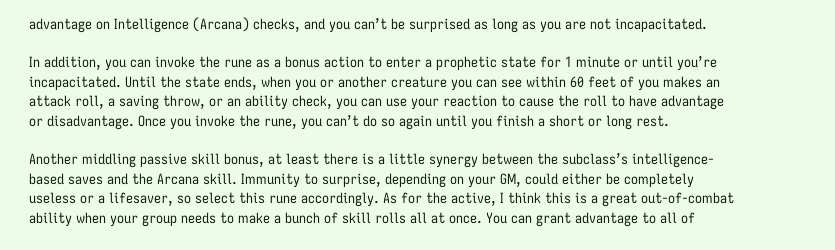advantage on Intelligence (Arcana) checks, and you can’t be surprised as long as you are not incapacitated.

In addition, you can invoke the rune as a bonus action to enter a prophetic state for 1 minute or until you’re incapacitated. Until the state ends, when you or another creature you can see within 60 feet of you makes an attack roll, a saving throw, or an ability check, you can use your reaction to cause the roll to have advantage or disadvantage. Once you invoke the rune, you can’t do so again until you finish a short or long rest.

Another middling passive skill bonus, at least there is a little synergy between the subclass’s intelligence-based saves and the Arcana skill. Immunity to surprise, depending on your GM, could either be completely useless or a lifesaver, so select this rune accordingly. As for the active, I think this is a great out-of-combat ability when your group needs to make a bunch of skill rolls all at once. You can grant advantage to all of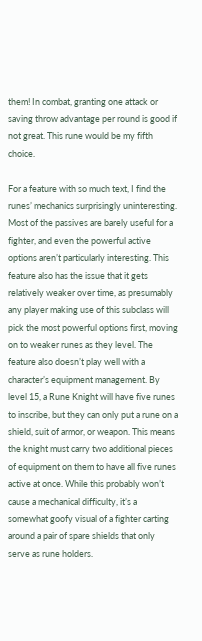them! In combat, granting one attack or saving throw advantage per round is good if not great. This rune would be my fifth choice.

For a feature with so much text, I find the runes’ mechanics surprisingly uninteresting. Most of the passives are barely useful for a fighter, and even the powerful active options aren’t particularly interesting. This feature also has the issue that it gets relatively weaker over time, as presumably any player making use of this subclass will pick the most powerful options first, moving on to weaker runes as they level. The feature also doesn’t play well with a character’s equipment management. By level 15, a Rune Knight will have five runes to inscribe, but they can only put a rune on a shield, suit of armor, or weapon. This means the knight must carry two additional pieces of equipment on them to have all five runes active at once. While this probably won’t cause a mechanical difficulty, it’s a somewhat goofy visual of a fighter carting around a pair of spare shields that only serve as rune holders.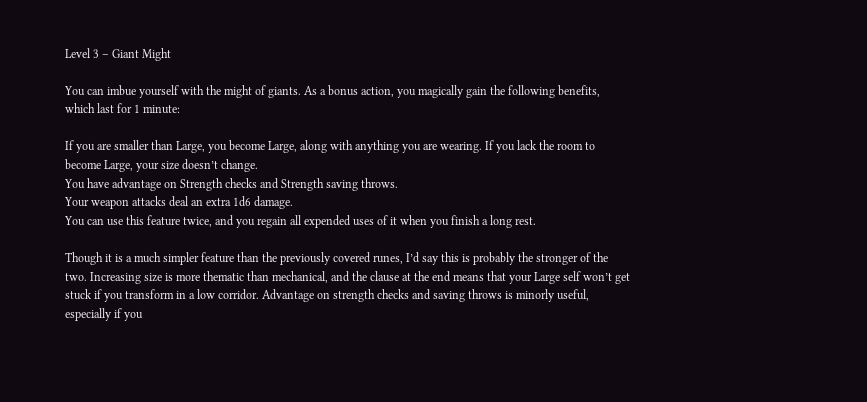Level 3 – Giant Might

You can imbue yourself with the might of giants. As a bonus action, you magically gain the following benefits, which last for 1 minute:

If you are smaller than Large, you become Large, along with anything you are wearing. If you lack the room to become Large, your size doesn’t change.
You have advantage on Strength checks and Strength saving throws.
Your weapon attacks deal an extra 1d6 damage.
You can use this feature twice, and you regain all expended uses of it when you finish a long rest.

Though it is a much simpler feature than the previously covered runes, I’d say this is probably the stronger of the two. Increasing size is more thematic than mechanical, and the clause at the end means that your Large self won’t get stuck if you transform in a low corridor. Advantage on strength checks and saving throws is minorly useful, especially if you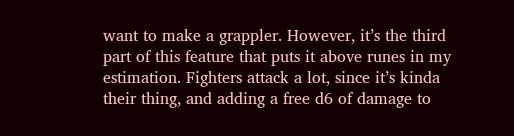want to make a grappler. However, it’s the third part of this feature that puts it above runes in my estimation. Fighters attack a lot, since it’s kinda their thing, and adding a free d6 of damage to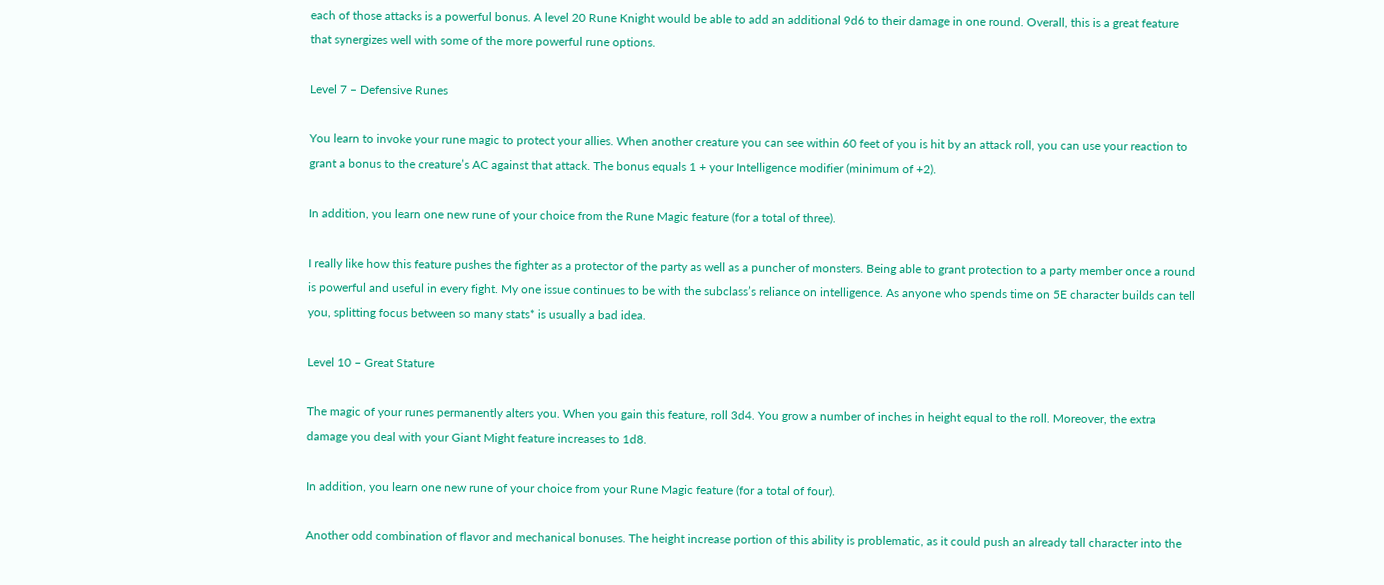each of those attacks is a powerful bonus. A level 20 Rune Knight would be able to add an additional 9d6 to their damage in one round. Overall, this is a great feature that synergizes well with some of the more powerful rune options.

Level 7 – Defensive Runes

You learn to invoke your rune magic to protect your allies. When another creature you can see within 60 feet of you is hit by an attack roll, you can use your reaction to grant a bonus to the creature’s AC against that attack. The bonus equals 1 + your Intelligence modifier (minimum of +2).

In addition, you learn one new rune of your choice from the Rune Magic feature (for a total of three).

I really like how this feature pushes the fighter as a protector of the party as well as a puncher of monsters. Being able to grant protection to a party member once a round is powerful and useful in every fight. My one issue continues to be with the subclass’s reliance on intelligence. As anyone who spends time on 5E character builds can tell you, splitting focus between so many stats* is usually a bad idea.

Level 10 – Great Stature

The magic of your runes permanently alters you. When you gain this feature, roll 3d4. You grow a number of inches in height equal to the roll. Moreover, the extra damage you deal with your Giant Might feature increases to 1d8.

In addition, you learn one new rune of your choice from your Rune Magic feature (for a total of four).

Another odd combination of flavor and mechanical bonuses. The height increase portion of this ability is problematic, as it could push an already tall character into the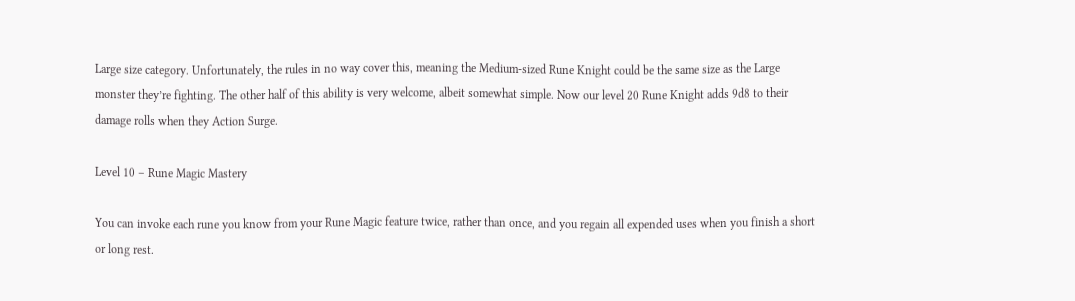Large size category. Unfortunately, the rules in no way cover this, meaning the Medium-sized Rune Knight could be the same size as the Large monster they’re fighting. The other half of this ability is very welcome, albeit somewhat simple. Now our level 20 Rune Knight adds 9d8 to their damage rolls when they Action Surge.

Level 10 – Rune Magic Mastery

You can invoke each rune you know from your Rune Magic feature twice, rather than once, and you regain all expended uses when you finish a short or long rest.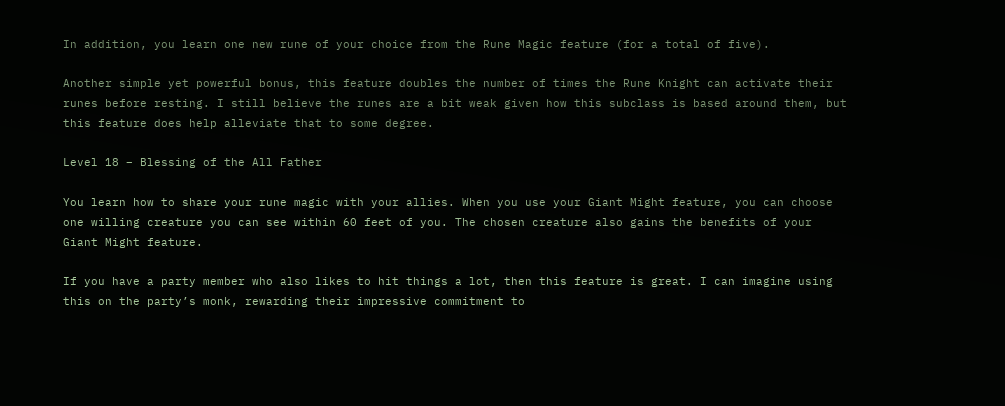In addition, you learn one new rune of your choice from the Rune Magic feature (for a total of five).

Another simple yet powerful bonus, this feature doubles the number of times the Rune Knight can activate their runes before resting. I still believe the runes are a bit weak given how this subclass is based around them, but this feature does help alleviate that to some degree.

Level 18 – Blessing of the All Father

You learn how to share your rune magic with your allies. When you use your Giant Might feature, you can choose one willing creature you can see within 60 feet of you. The chosen creature also gains the benefits of your Giant Might feature.

If you have a party member who also likes to hit things a lot, then this feature is great. I can imagine using this on the party’s monk, rewarding their impressive commitment to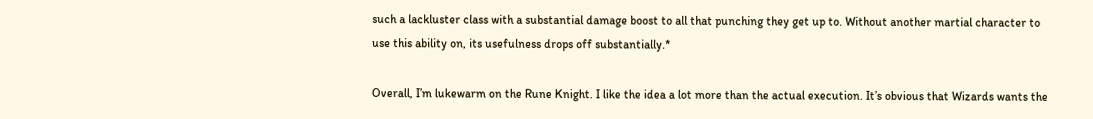such a lackluster class with a substantial damage boost to all that punching they get up to. Without another martial character to use this ability on, its usefulness drops off substantially.*

Overall, I’m lukewarm on the Rune Knight. I like the idea a lot more than the actual execution. It’s obvious that Wizards wants the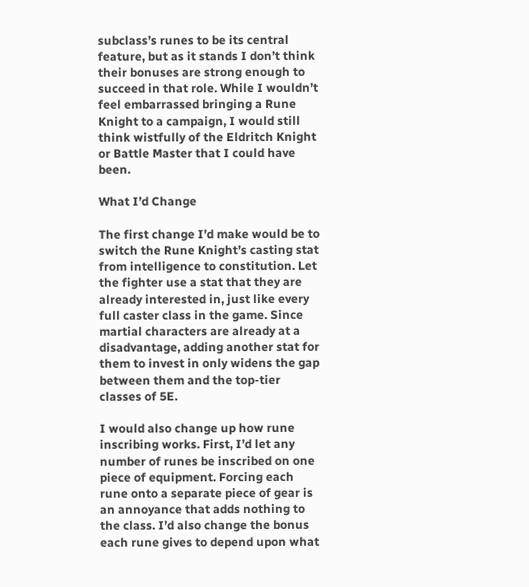subclass’s runes to be its central feature, but as it stands I don’t think their bonuses are strong enough to succeed in that role. While I wouldn’t feel embarrassed bringing a Rune Knight to a campaign, I would still think wistfully of the Eldritch Knight or Battle Master that I could have been.

What I’d Change

The first change I’d make would be to switch the Rune Knight’s casting stat from intelligence to constitution. Let the fighter use a stat that they are already interested in, just like every full caster class in the game. Since martial characters are already at a disadvantage, adding another stat for them to invest in only widens the gap between them and the top-tier classes of 5E.

I would also change up how rune inscribing works. First, I’d let any number of runes be inscribed on one piece of equipment. Forcing each rune onto a separate piece of gear is an annoyance that adds nothing to the class. I’d also change the bonus each rune gives to depend upon what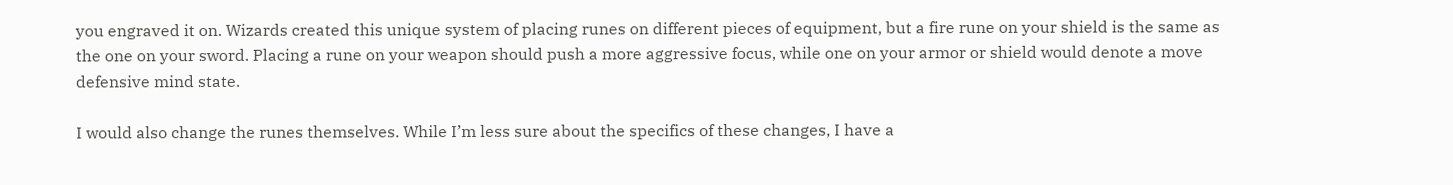you engraved it on. Wizards created this unique system of placing runes on different pieces of equipment, but a fire rune on your shield is the same as the one on your sword. Placing a rune on your weapon should push a more aggressive focus, while one on your armor or shield would denote a move defensive mind state.

I would also change the runes themselves. While I’m less sure about the specifics of these changes, I have a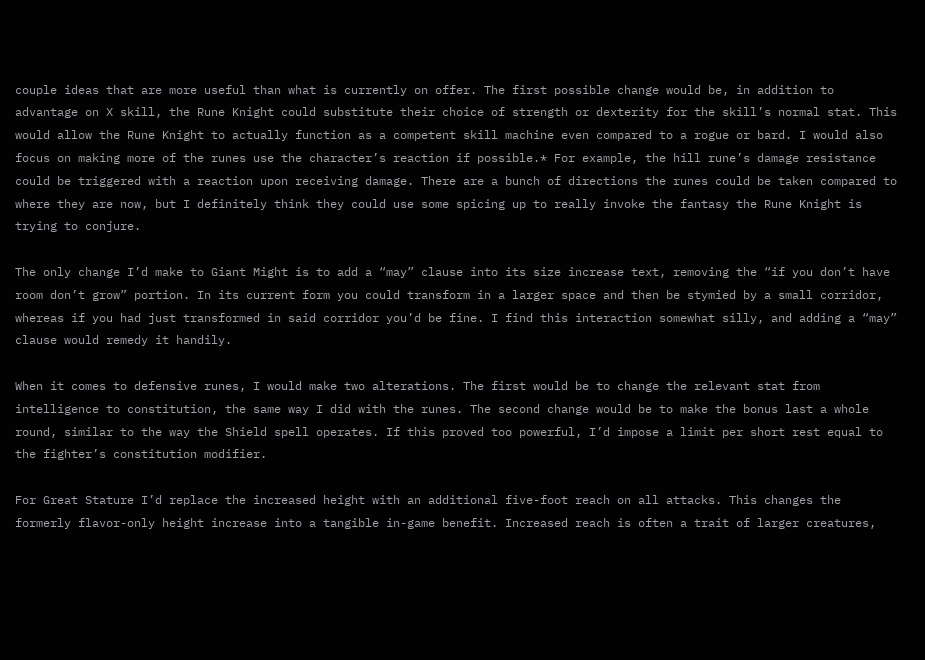couple ideas that are more useful than what is currently on offer. The first possible change would be, in addition to advantage on X skill, the Rune Knight could substitute their choice of strength or dexterity for the skill’s normal stat. This would allow the Rune Knight to actually function as a competent skill machine even compared to a rogue or bard. I would also focus on making more of the runes use the character’s reaction if possible.* For example, the hill rune’s damage resistance could be triggered with a reaction upon receiving damage. There are a bunch of directions the runes could be taken compared to where they are now, but I definitely think they could use some spicing up to really invoke the fantasy the Rune Knight is trying to conjure.

The only change I’d make to Giant Might is to add a “may” clause into its size increase text, removing the “if you don’t have room don’t grow” portion. In its current form you could transform in a larger space and then be stymied by a small corridor, whereas if you had just transformed in said corridor you’d be fine. I find this interaction somewhat silly, and adding a “may” clause would remedy it handily.

When it comes to defensive runes, I would make two alterations. The first would be to change the relevant stat from intelligence to constitution, the same way I did with the runes. The second change would be to make the bonus last a whole round, similar to the way the Shield spell operates. If this proved too powerful, I’d impose a limit per short rest equal to the fighter’s constitution modifier.

For Great Stature I’d replace the increased height with an additional five-foot reach on all attacks. This changes the formerly flavor-only height increase into a tangible in-game benefit. Increased reach is often a trait of larger creatures,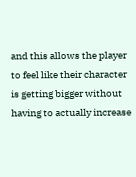and this allows the player to feel like their character is getting bigger without having to actually increase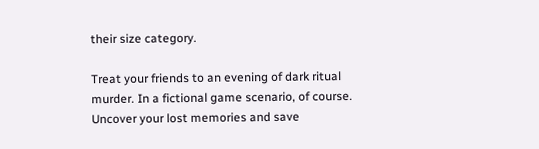their size category.

Treat your friends to an evening of dark ritual murder. In a fictional game scenario, of course. Uncover your lost memories and save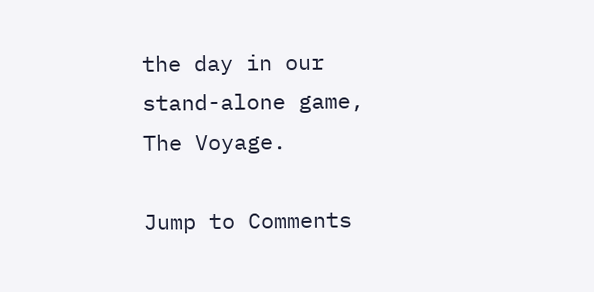the day in our stand-alone game, The Voyage.

Jump to Comments